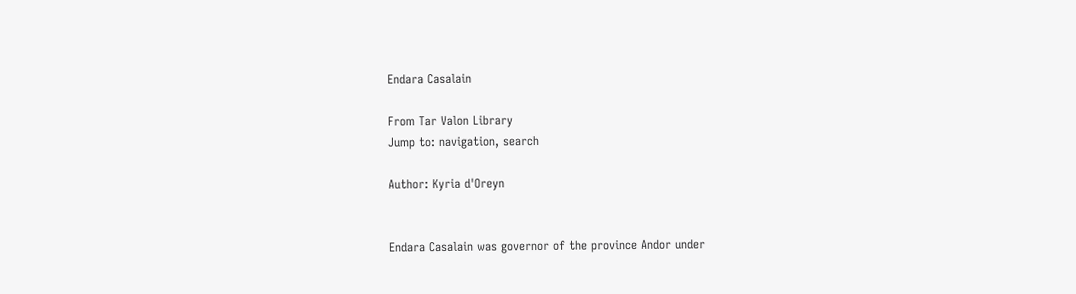Endara Casalain

From Tar Valon Library
Jump to: navigation, search

Author: Kyria d'Oreyn


Endara Casalain was governor of the province Andor under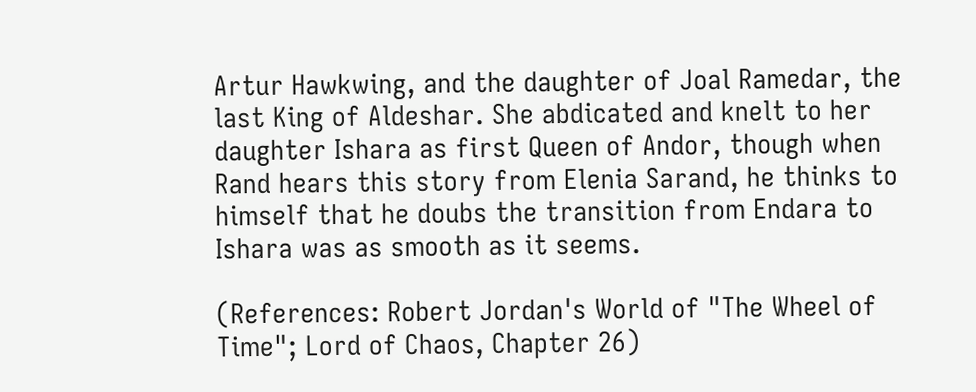Artur Hawkwing, and the daughter of Joal Ramedar, the last King of Aldeshar. She abdicated and knelt to her daughter Ishara as first Queen of Andor, though when Rand hears this story from Elenia Sarand, he thinks to himself that he doubs the transition from Endara to Ishara was as smooth as it seems.

(References: Robert Jordan's World of "The Wheel of Time"; Lord of Chaos, Chapter 26)